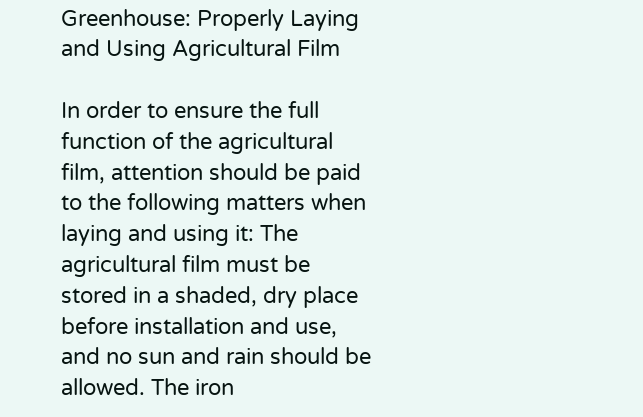Greenhouse: Properly Laying and Using Agricultural Film

In order to ensure the full function of the agricultural film, attention should be paid to the following matters when laying and using it: The agricultural film must be stored in a shaded, dry place before installation and use, and no sun and rain should be allowed. The iron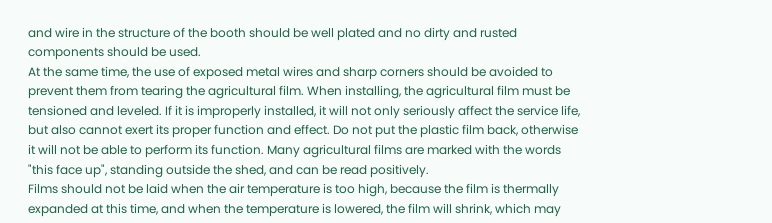and wire in the structure of the booth should be well plated and no dirty and rusted components should be used.
At the same time, the use of exposed metal wires and sharp corners should be avoided to prevent them from tearing the agricultural film. When installing, the agricultural film must be tensioned and leveled. If it is improperly installed, it will not only seriously affect the service life, but also cannot exert its proper function and effect. Do not put the plastic film back, otherwise it will not be able to perform its function. Many agricultural films are marked with the words "this face up", standing outside the shed, and can be read positively.
Films should not be laid when the air temperature is too high, because the film is thermally expanded at this time, and when the temperature is lowered, the film will shrink, which may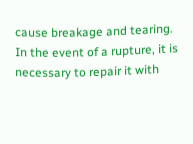cause breakage and tearing. In the event of a rupture, it is necessary to repair it with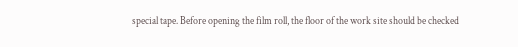special tape. Before opening the film roll, the floor of the work site should be checked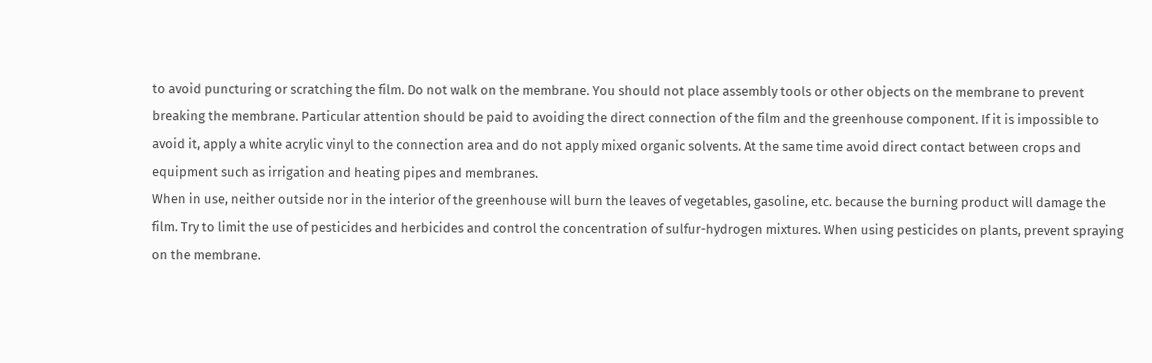to avoid puncturing or scratching the film. Do not walk on the membrane. You should not place assembly tools or other objects on the membrane to prevent breaking the membrane. Particular attention should be paid to avoiding the direct connection of the film and the greenhouse component. If it is impossible to avoid it, apply a white acrylic vinyl to the connection area and do not apply mixed organic solvents. At the same time avoid direct contact between crops and equipment such as irrigation and heating pipes and membranes.
When in use, neither outside nor in the interior of the greenhouse will burn the leaves of vegetables, gasoline, etc. because the burning product will damage the film. Try to limit the use of pesticides and herbicides and control the concentration of sulfur-hydrogen mixtures. When using pesticides on plants, prevent spraying on the membrane.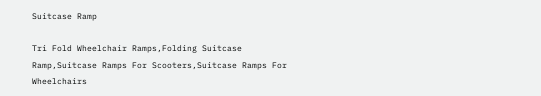Suitcase Ramp

Tri Fold Wheelchair Ramps,Folding Suitcase Ramp,Suitcase Ramps For Scooters,Suitcase Ramps For Wheelchairs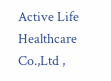Active Life Healthcare Co.,Ltd ,